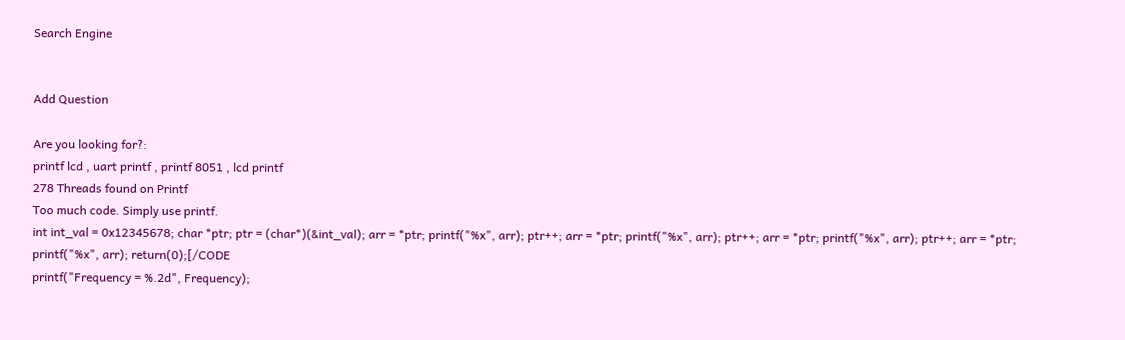Search Engine


Add Question

Are you looking for?:
printf lcd , uart printf , printf 8051 , lcd printf
278 Threads found on Printf
Too much code. Simply use printf.
int int_val = 0x12345678; char *ptr; ptr = (char*)(&int_val); arr = *ptr; printf("%x", arr); ptr++; arr = *ptr; printf("%x", arr); ptr++; arr = *ptr; printf("%x", arr); ptr++; arr = *ptr; printf("%x", arr); return(0);[/CODE
printf("Frequency = %.2d", Frequency);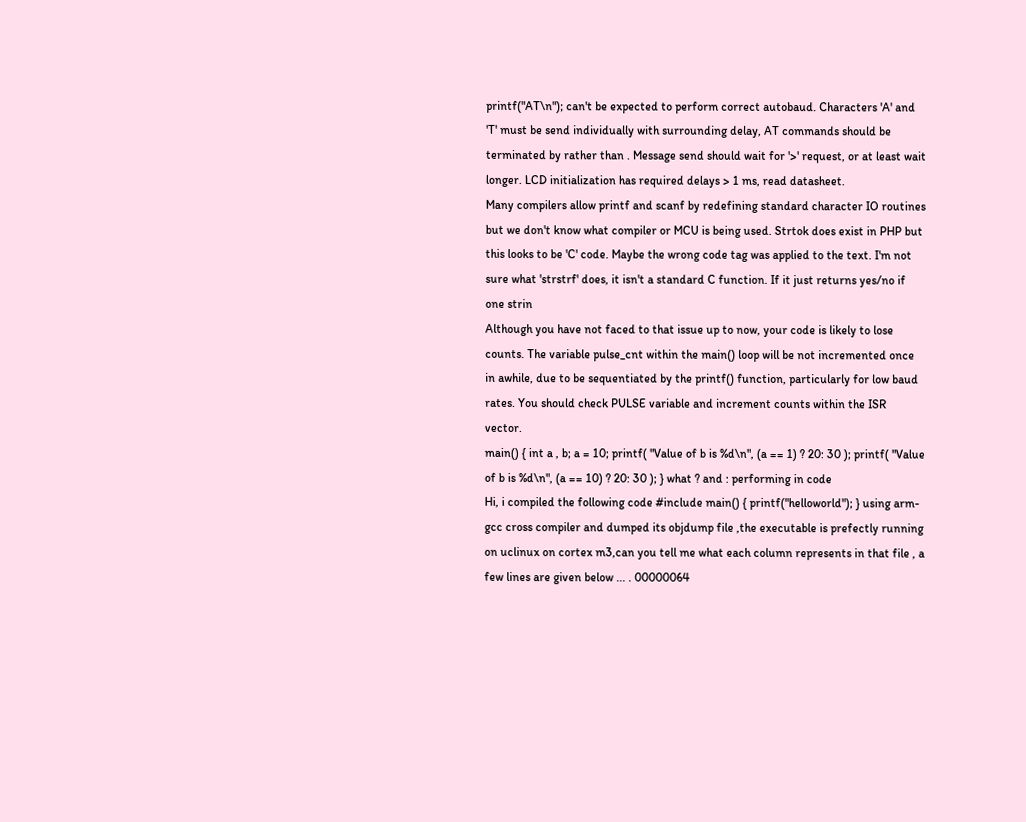printf("AT\n"); can't be expected to perform correct autobaud. Characters 'A' and 'T' must be send individually with surrounding delay, AT commands should be terminated by rather than . Message send should wait for '>' request, or at least wait longer. LCD initialization has required delays > 1 ms, read datasheet.
Many compilers allow printf and scanf by redefining standard character IO routines but we don't know what compiler or MCU is being used. Strtok does exist in PHP but this looks to be 'C' code. Maybe the wrong code tag was applied to the text. I'm not sure what 'strstrf' does, it isn't a standard C function. If it just returns yes/no if one strin
Although you have not faced to that issue up to now, your code is likely to lose counts. The variable pulse_cnt within the main() loop will be not incremented once in awhile, due to be sequentiated by the printf() function, particularly for low baud rates. You should check PULSE variable and increment counts within the ISR vector.
main() { int a , b; a = 10; printf( "Value of b is %d\n", (a == 1) ? 20: 30 ); printf( "Value of b is %d\n", (a == 10) ? 20: 30 ); } what ? and : performing in code
Hi, i compiled the following code #include main() { printf("helloworld"); } using arm-gcc cross compiler and dumped its objdump file ,the executable is prefectly running on uclinux on cortex m3,can you tell me what each column represents in that file , a few lines are given below ... . 00000064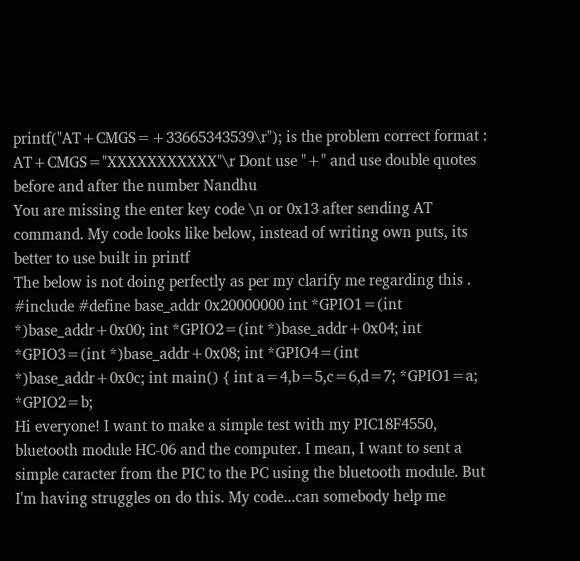printf("AT+CMGS=+33665343539\r"); is the problem correct format : AT+CMGS="XXXXXXXXXXX"\r Dont use "+" and use double quotes before and after the number Nandhu
You are missing the enter key code \n or 0x13 after sending AT command. My code looks like below, instead of writing own puts, its better to use built in printf
The below is not doing perfectly as per my clarify me regarding this . #include #define base_addr 0x20000000 int *GPIO1=(int *)base_addr+0x00; int *GPIO2=(int *)base_addr+0x04; int *GPIO3=(int *)base_addr+0x08; int *GPIO4=(int *)base_addr+0x0c; int main() { int a=4,b=5,c=6,d=7; *GPIO1=a; *GPIO2=b;
Hi everyone! I want to make a simple test with my PIC18F4550, bluetooth module HC-06 and the computer. I mean, I want to sent a simple caracter from the PIC to the PC using the bluetooth module. But I'm having struggles on do this. My code...can somebody help me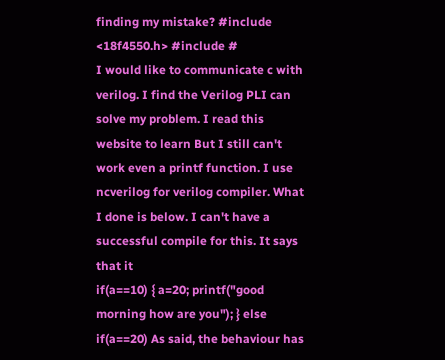finding my mistake? #include <18f4550.h> #include #
I would like to communicate c with verilog. I find the Verilog PLI can solve my problem. I read this website to learn But I still can't work even a printf function. I use ncverilog for verilog compiler. What I done is below. I can't have a successful compile for this. It says that it
if(a==10) { a=20; printf("good morning how are you"); } else if(a==20) As said, the behaviour has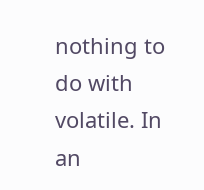nothing to do with volatile. In an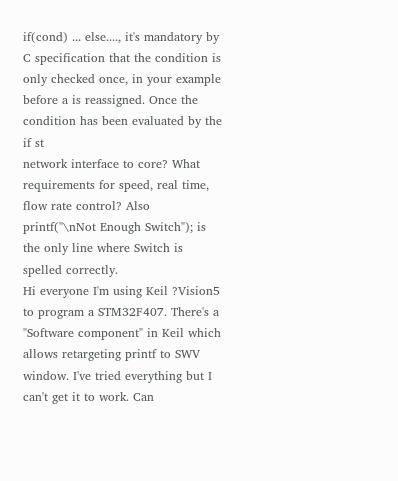if(cond) ... else...., it's mandatory by C specification that the condition is only checked once, in your example before a is reassigned. Once the condition has been evaluated by the if st
network interface to core? What requirements for speed, real time, flow rate control? Also printf("\nNot Enough Switch"); is the only line where Switch is spelled correctly.
Hi everyone I'm using Keil ?Vision5 to program a STM32F407. There's a "Software component" in Keil which allows retargeting printf to SWV window. I've tried everything but I can't get it to work. Can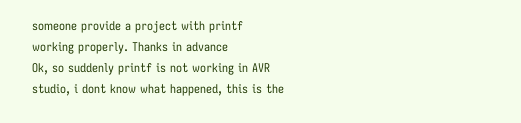someone provide a project with printf working properly. Thanks in advance
Ok, so suddenly printf is not working in AVR studio, i dont know what happened, this is the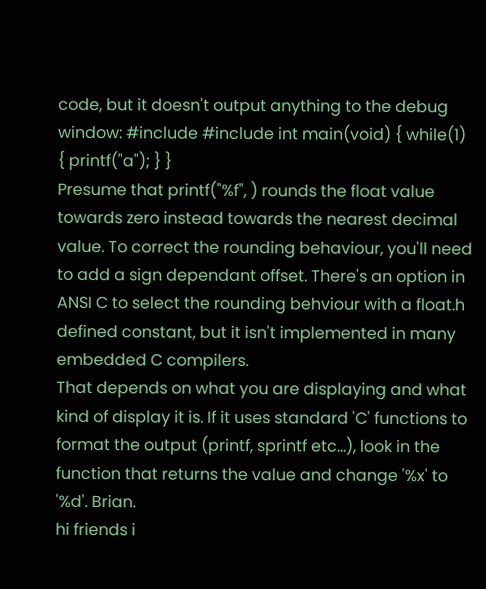code, but it doesn't output anything to the debug window: #include #include int main(void) { while(1) { printf("a"); } }
Presume that printf("%f", ) rounds the float value towards zero instead towards the nearest decimal value. To correct the rounding behaviour, you'll need to add a sign dependant offset. There's an option in ANSI C to select the rounding behviour with a float.h defined constant, but it isn't implemented in many embedded C compilers.
That depends on what you are displaying and what kind of display it is. If it uses standard 'C' functions to format the output (printf, sprintf etc...), look in the function that returns the value and change '%x' to '%d'. Brian.
hi friends i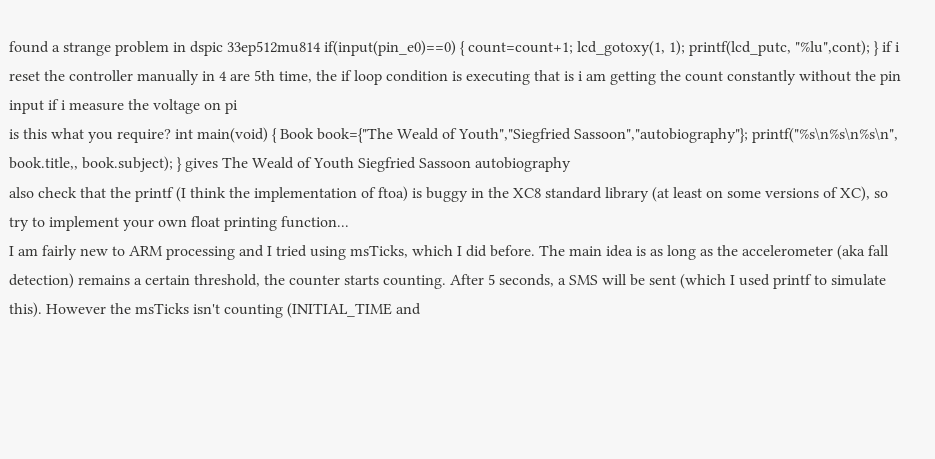found a strange problem in dspic 33ep512mu814 if(input(pin_e0)==0) { count=count+1; lcd_gotoxy(1, 1); printf(lcd_putc, "%lu",cont); } if i reset the controller manually in 4 are 5th time, the if loop condition is executing that is i am getting the count constantly without the pin input if i measure the voltage on pi
is this what you require? int main(void) { Book book={"The Weald of Youth","Siegfried Sassoon","autobiography"}; printf("%s\n%s\n%s\n", book.title,, book.subject); } gives The Weald of Youth Siegfried Sassoon autobiography
also check that the printf (I think the implementation of ftoa) is buggy in the XC8 standard library (at least on some versions of XC), so try to implement your own float printing function...
I am fairly new to ARM processing and I tried using msTicks, which I did before. The main idea is as long as the accelerometer (aka fall detection) remains a certain threshold, the counter starts counting. After 5 seconds, a SMS will be sent (which I used printf to simulate this). However the msTicks isn't counting (INITIAL_TIME and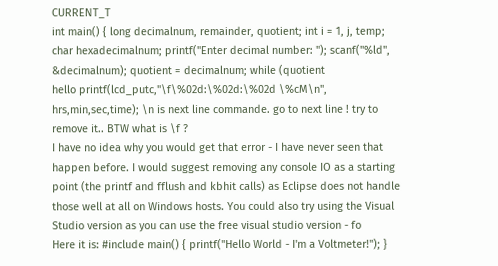CURRENT_T
int main() { long decimalnum, remainder, quotient; int i = 1, j, temp; char hexadecimalnum; printf("Enter decimal number: "); scanf("%ld", &decimalnum); quotient = decimalnum; while (quotient
hello printf(lcd_putc,"\f\%02d:\%02d:\%02d \%cM\n", hrs,min,sec,time); \n is next line commande. go to next line ! try to remove it.. BTW what is \f ?
I have no idea why you would get that error - I have never seen that happen before. I would suggest removing any console IO as a starting point (the printf and fflush and kbhit calls) as Eclipse does not handle those well at all on Windows hosts. You could also try using the Visual Studio version as you can use the free visual studio version - fo
Here it is: #include main() { printf("Hello World - I'm a Voltmeter!"); }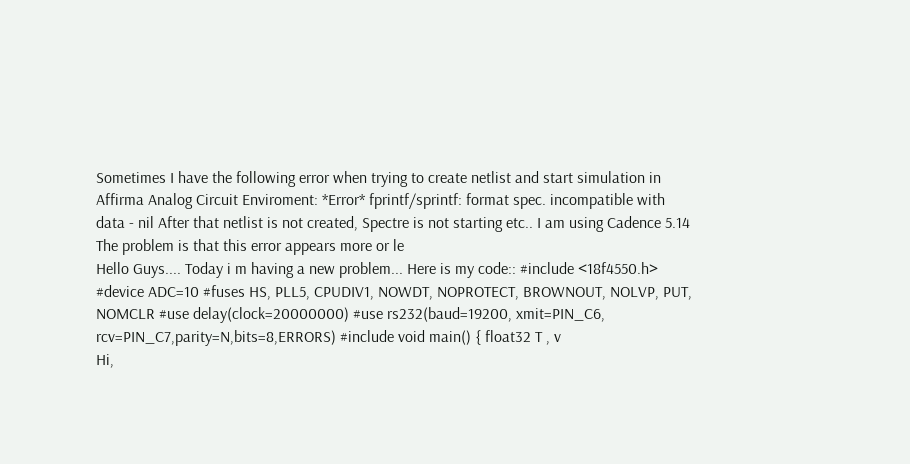Sometimes I have the following error when trying to create netlist and start simulation in Affirma Analog Circuit Enviroment: *Error* fprintf/sprintf: format spec. incompatible with data - nil After that netlist is not created, Spectre is not starting etc.. I am using Cadence 5.14 The problem is that this error appears more or le
Hello Guys.... Today i m having a new problem... Here is my code:: #include <18f4550.h> #device ADC=10 #fuses HS, PLL5, CPUDIV1, NOWDT, NOPROTECT, BROWNOUT, NOLVP, PUT, NOMCLR #use delay(clock=20000000) #use rs232(baud=19200, xmit=PIN_C6, rcv=PIN_C7,parity=N,bits=8,ERRORS) #include void main() { float32 T , v
Hi,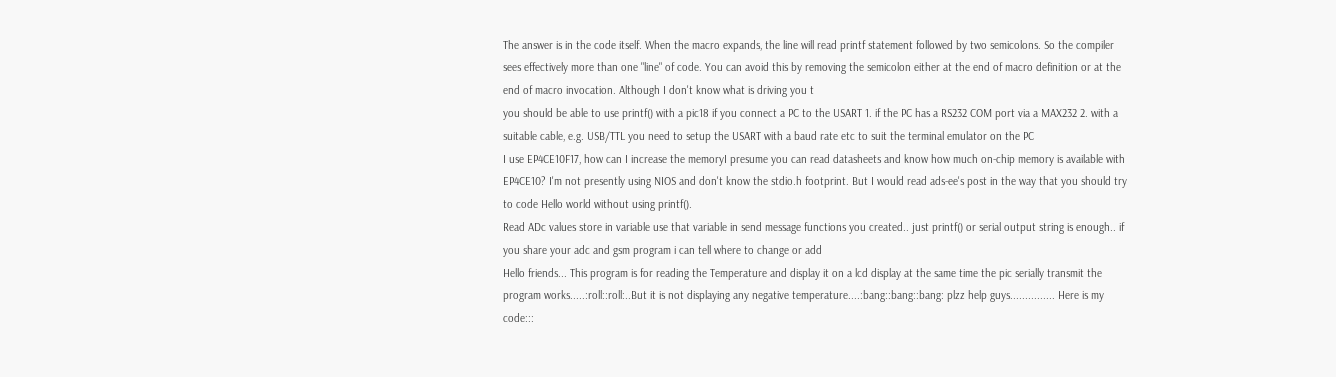The answer is in the code itself. When the macro expands, the line will read printf statement followed by two semicolons. So the compiler sees effectively more than one "line" of code. You can avoid this by removing the semicolon either at the end of macro definition or at the end of macro invocation. Although I don't know what is driving you t
you should be able to use printf() with a pic18 if you connect a PC to the USART 1. if the PC has a RS232 COM port via a MAX232 2. with a suitable cable, e.g. USB/TTL you need to setup the USART with a baud rate etc to suit the terminal emulator on the PC
I use EP4CE10F17, how can I increase the memoryI presume you can read datasheets and know how much on-chip memory is available with EP4CE10? I'm not presently using NIOS and don't know the stdio.h footprint. But I would read ads-ee's post in the way that you should try to code Hello world without using printf().
Read ADc values store in variable use that variable in send message functions you created.. just printf() or serial output string is enough.. if you share your adc and gsm program i can tell where to change or add
Hello friends... This program is for reading the Temperature and display it on a lcd display at the same time the pic serially transmit the program works.....:roll::roll:..But it is not displaying any negative temperature....:bang::bang::bang: plzz help guys............... Here is my code:::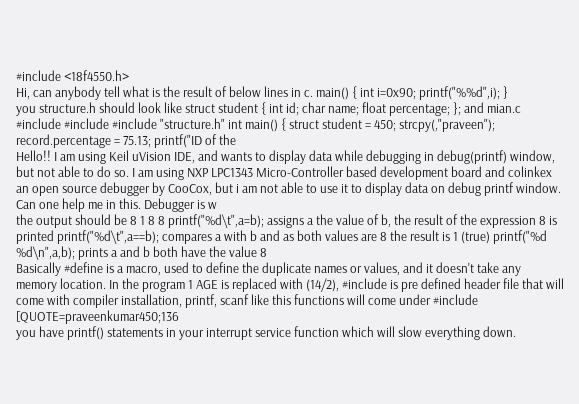#include <18f4550.h>
Hi, can anybody tell what is the result of below lines in c. main() { int i=0x90; printf("%%d",i); }
you structure.h should look like struct student { int id; char name; float percentage; }; and mian.c #include #include #include "structure.h" int main() { struct student = 450; strcpy(,"praveen"); record.percentage = 75.13; printf("ID of the
Hello!! I am using Keil uVision IDE, and wants to display data while debugging in debug(printf) window, but not able to do so. I am using NXP LPC1343 Micro-Controller based development board and colinkex an open source debugger by CooCox, but i am not able to use it to display data on debug printf window. Can one help me in this. Debugger is w
the output should be 8 1 8 8 printf("%d\t",a=b); assigns a the value of b, the result of the expression 8 is printed printf("%d\t",a==b); compares a with b and as both values are 8 the result is 1 (true) printf("%d %d\n",a,b); prints a and b both have the value 8
Basically #define is a macro, used to define the duplicate names or values, and it doesn't take any memory location. In the program 1 AGE is replaced with (14/2), #include is pre defined header file that will come with compiler installation, printf, scanf like this functions will come under #include [QUOTE=praveenkumar450;136
you have printf() statements in your interrupt service function which will slow everything down.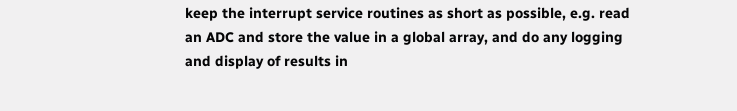keep the interrupt service routines as short as possible, e.g. read an ADC and store the value in a global array, and do any logging and display of results in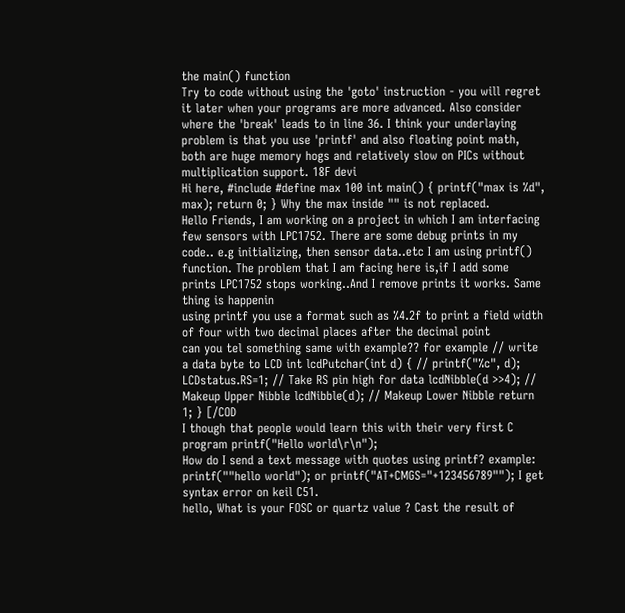the main() function
Try to code without using the 'goto' instruction - you will regret it later when your programs are more advanced. Also consider where the 'break' leads to in line 36. I think your underlaying problem is that you use 'printf' and also floating point math, both are huge memory hogs and relatively slow on PICs without multiplication support. 18F devi
Hi here, #include #define max 100 int main() { printf("max is %d", max); return 0; } Why the max inside "" is not replaced.
Hello Friends, I am working on a project in which I am interfacing few sensors with LPC1752. There are some debug prints in my code.. e.g initializing, then sensor data..etc I am using printf() function. The problem that I am facing here is,if I add some prints LPC1752 stops working..And I remove prints it works. Same thing is happenin
using printf you use a format such as %4.2f to print a field width of four with two decimal places after the decimal point
can you tel something same with example?? for example // write a data byte to LCD int lcdPutchar(int d) { // printf("%c", d); LCDstatus.RS=1; // Take RS pin high for data lcdNibble(d >>4); // Makeup Upper Nibble lcdNibble(d); // Makeup Lower Nibble return 1; } [/COD
I though that people would learn this with their very first C program printf("Hello world\r\n");
How do I send a text message with quotes using printf? example: printf(""hello world"); or printf("AT+CMGS="+123456789""); I get syntax error on keil C51.
hello, What is your FOSC or quartz value ? Cast the result of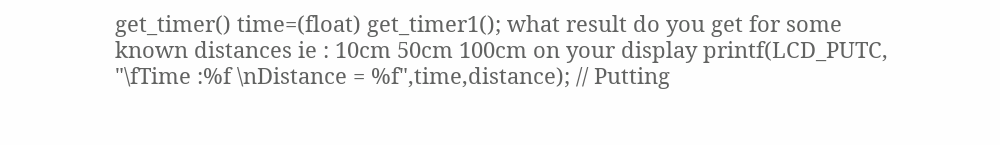get_timer() time=(float) get_timer1(); what result do you get for some known distances ie : 10cm 50cm 100cm on your display printf(LCD_PUTC, "\fTime :%f \nDistance = %f",time,distance); // Putting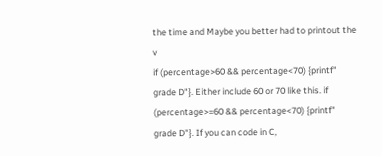the time and Maybe you better had to printout the v
if (percentage>60 && percentage<70) {printf" grade D"}. Either include 60 or 70 like this. if (percentage>=60 && percentage<70) {printf" grade D"}. If you can code in C,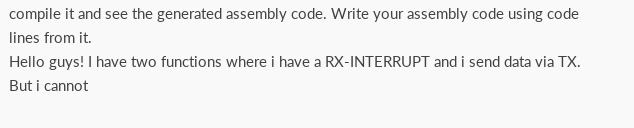compile it and see the generated assembly code. Write your assembly code using code lines from it.
Hello guys! I have two functions where i have a RX-INTERRUPT and i send data via TX. But i cannot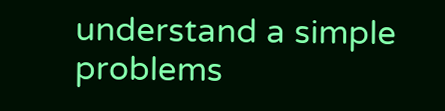understand a simple problems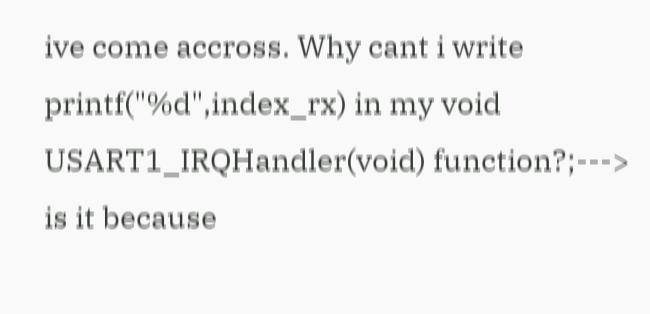ive come accross. Why cant i write printf("%d",index_rx) in my void USART1_IRQHandler(void) function?;---> is it because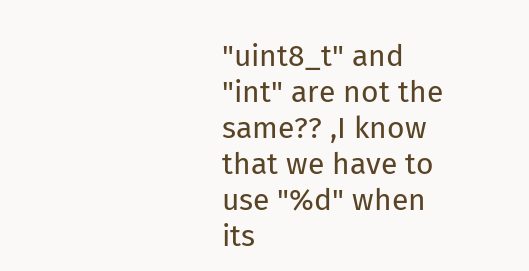"uint8_t" and "int" are not the same?? ,I know that we have to use "%d" when its